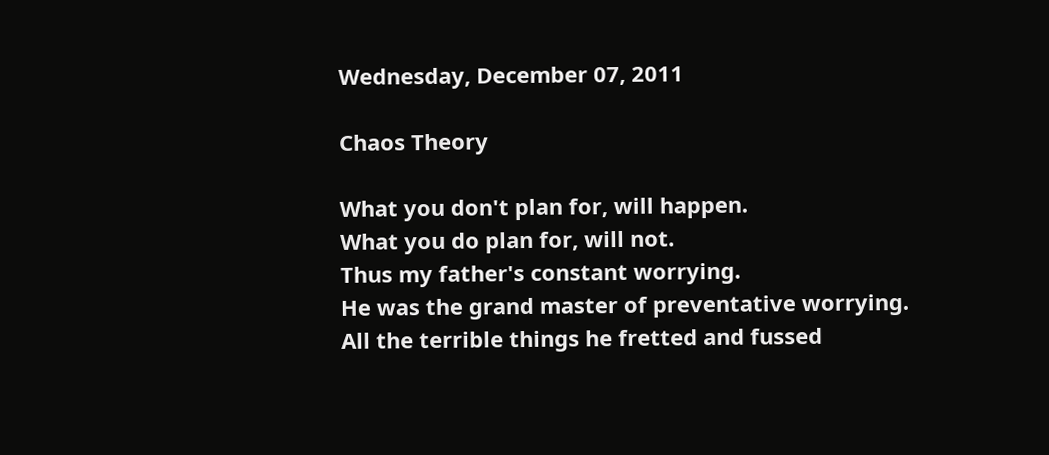Wednesday, December 07, 2011

Chaos Theory

What you don't plan for, will happen.
What you do plan for, will not.
Thus my father's constant worrying.
He was the grand master of preventative worrying.
All the terrible things he fretted and fussed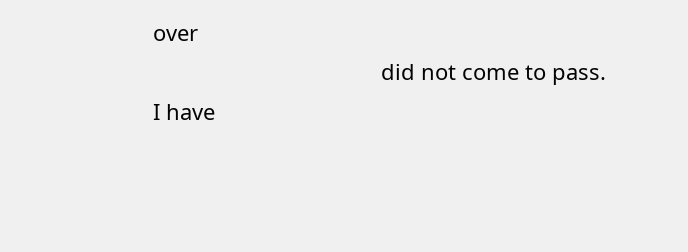over
                                      did not come to pass.
I have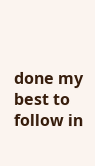done my best to follow in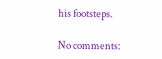his footsteps.

No comments: